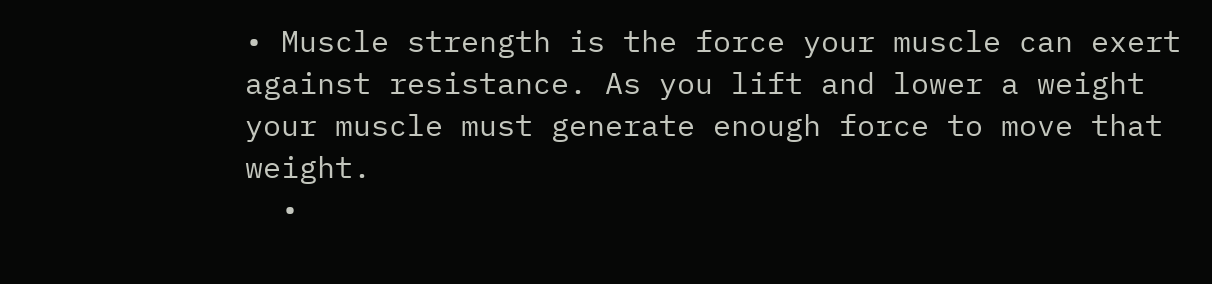• Muscle strength is the force your muscle can exert against resistance. As you lift and lower a weight your muscle must generate enough force to move that weight.
  •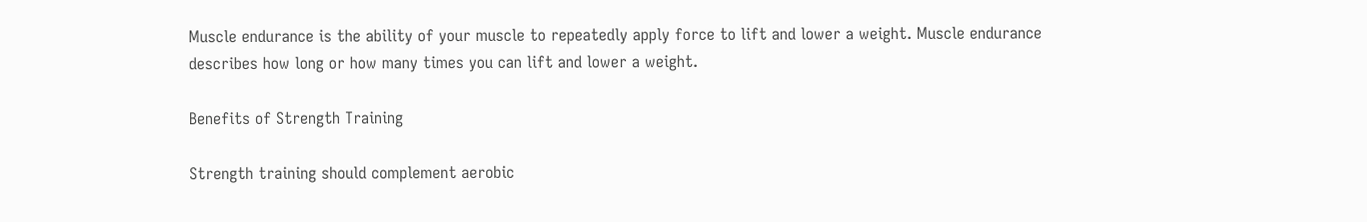Muscle endurance is the ability of your muscle to repeatedly apply force to lift and lower a weight. Muscle endurance describes how long or how many times you can lift and lower a weight.

Benefits of Strength Training

Strength training should complement aerobic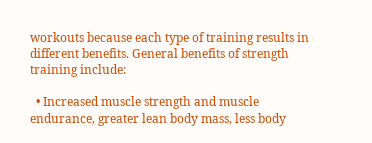workouts because each type of training results in different benefits. General benefits of strength training include:

  • Increased muscle strength and muscle endurance, greater lean body mass, less body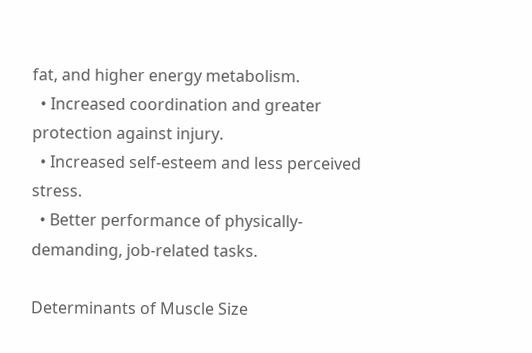fat, and higher energy metabolism.
  • Increased coordination and greater protection against injury.
  • Increased self-esteem and less perceived stress.
  • Better performance of physically-demanding, job-related tasks.

Determinants of Muscle Size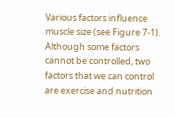Various factors influence muscle size (see Figure 7-1). Although some factors cannot be controlled, two factors that we can control are exercise and nutrition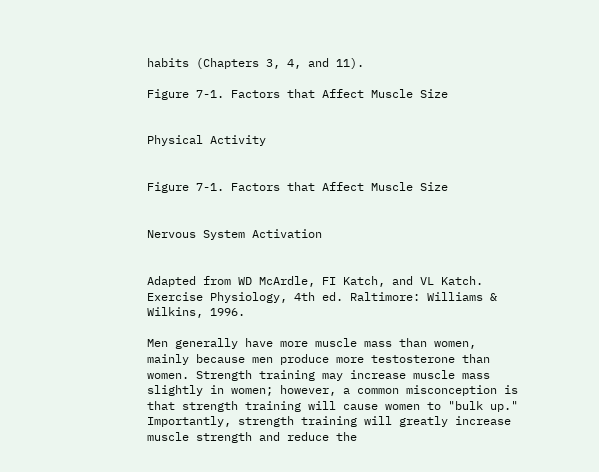habits (Chapters 3, 4, and 11).

Figure 7-1. Factors that Affect Muscle Size


Physical Activity


Figure 7-1. Factors that Affect Muscle Size


Nervous System Activation


Adapted from WD McArdle, FI Katch, and VL Katch. Exercise Physiology, 4th ed. Raltimore: Williams & Wilkins, 1996.

Men generally have more muscle mass than women, mainly because men produce more testosterone than women. Strength training may increase muscle mass slightly in women; however, a common misconception is that strength training will cause women to "bulk up." Importantly, strength training will greatly increase muscle strength and reduce the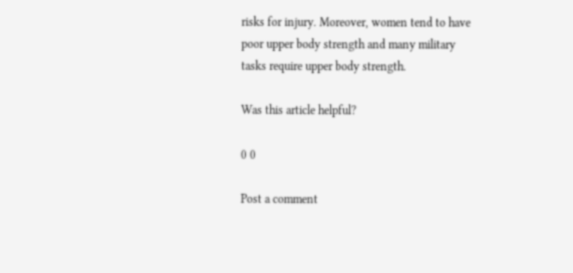risks for injury. Moreover, women tend to have poor upper body strength and many military tasks require upper body strength.

Was this article helpful?

0 0

Post a comment